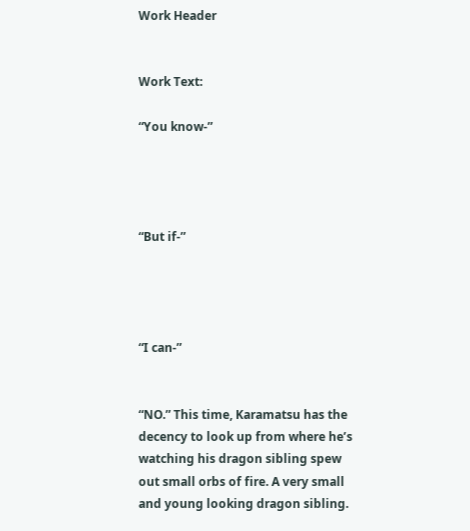Work Header


Work Text:

“You know-”




“But if-”




“I can-”


“NO.” This time, Karamatsu has the decency to look up from where he’s watching his dragon sibling spew out small orbs of fire. A very small and young looking dragon sibling.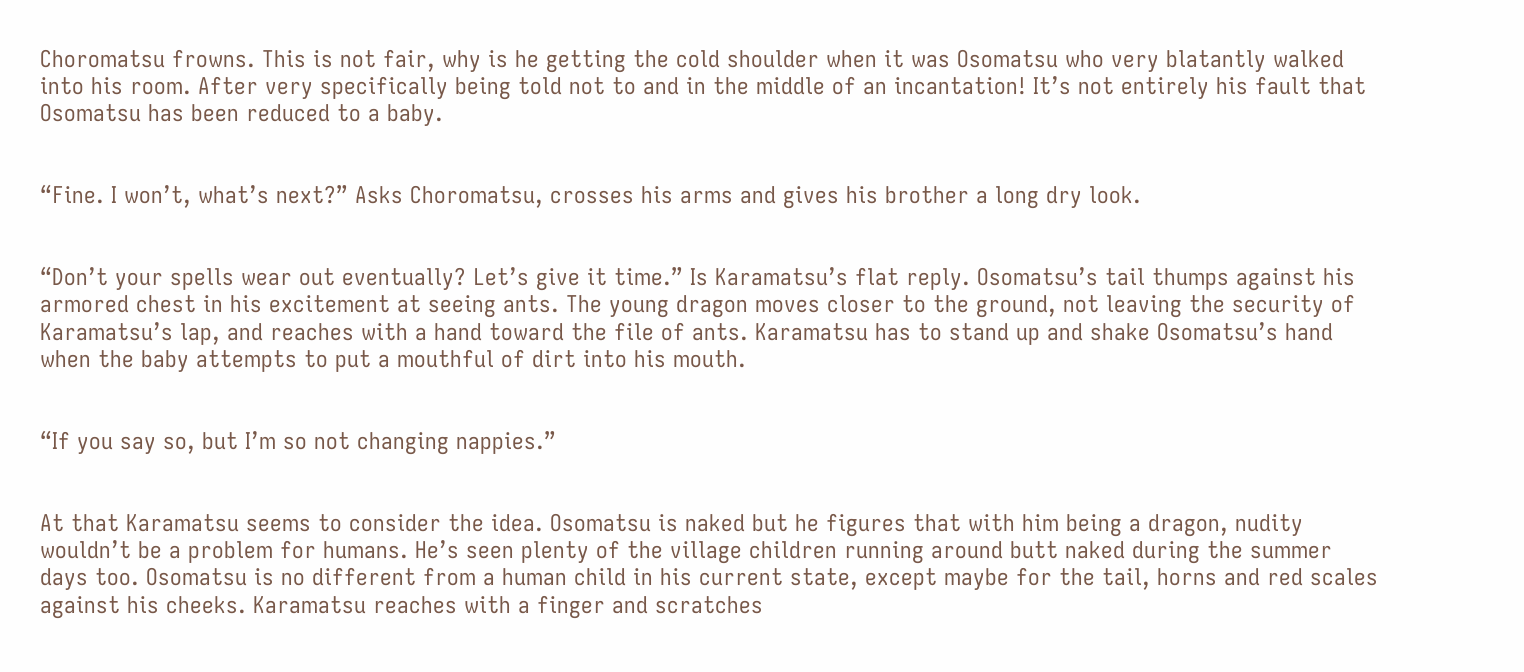Choromatsu frowns. This is not fair, why is he getting the cold shoulder when it was Osomatsu who very blatantly walked into his room. After very specifically being told not to and in the middle of an incantation! It’s not entirely his fault that Osomatsu has been reduced to a baby.


“Fine. I won’t, what’s next?” Asks Choromatsu, crosses his arms and gives his brother a long dry look.


“Don’t your spells wear out eventually? Let’s give it time.” Is Karamatsu’s flat reply. Osomatsu’s tail thumps against his armored chest in his excitement at seeing ants. The young dragon moves closer to the ground, not leaving the security of Karamatsu’s lap, and reaches with a hand toward the file of ants. Karamatsu has to stand up and shake Osomatsu’s hand when the baby attempts to put a mouthful of dirt into his mouth.


“If you say so, but I’m so not changing nappies.”


At that Karamatsu seems to consider the idea. Osomatsu is naked but he figures that with him being a dragon, nudity wouldn’t be a problem for humans. He’s seen plenty of the village children running around butt naked during the summer days too. Osomatsu is no different from a human child in his current state, except maybe for the tail, horns and red scales against his cheeks. Karamatsu reaches with a finger and scratches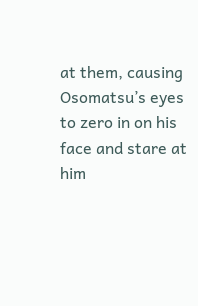at them, causing Osomatsu’s eyes to zero in on his face and stare at him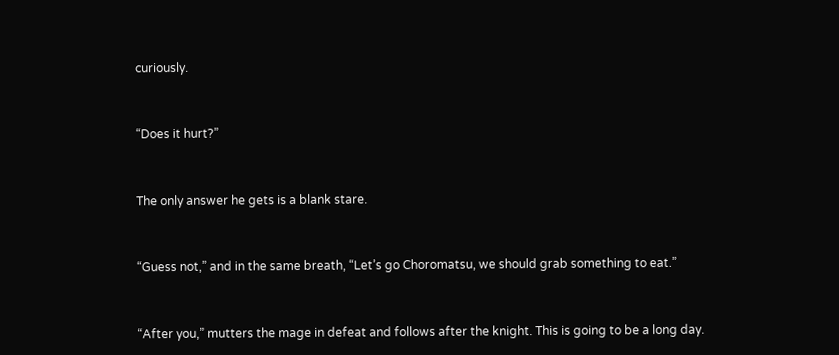curiously.


“Does it hurt?”


The only answer he gets is a blank stare.


“Guess not,” and in the same breath, “Let’s go Choromatsu, we should grab something to eat.”


“After you,” mutters the mage in defeat and follows after the knight. This is going to be a long day.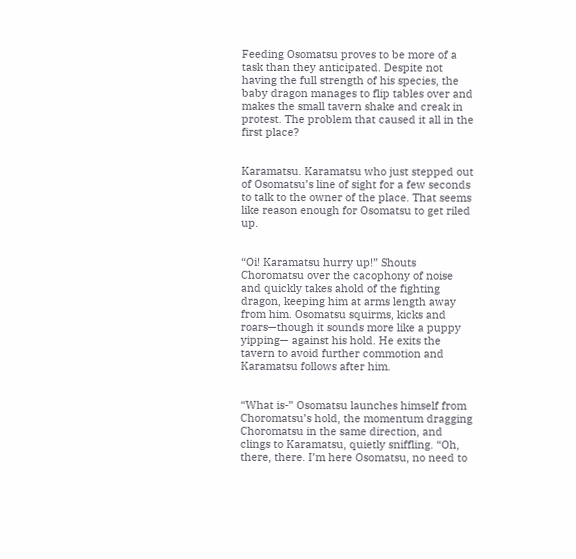Feeding Osomatsu proves to be more of a task than they anticipated. Despite not having the full strength of his species, the baby dragon manages to flip tables over and makes the small tavern shake and creak in protest. The problem that caused it all in the first place?


Karamatsu. Karamatsu who just stepped out of Osomatsu’s line of sight for a few seconds to talk to the owner of the place. That seems like reason enough for Osomatsu to get riled up.


“Oi! Karamatsu hurry up!” Shouts Choromatsu over the cacophony of noise and quickly takes ahold of the fighting dragon, keeping him at arms length away from him. Osomatsu squirms, kicks and roars—though it sounds more like a puppy yipping— against his hold. He exits the tavern to avoid further commotion and Karamatsu follows after him.


“What is-” Osomatsu launches himself from Choromatsu’s hold, the momentum dragging Choromatsu in the same direction, and clings to Karamatsu, quietly sniffling. “Oh, there, there. I’m here Osomatsu, no need to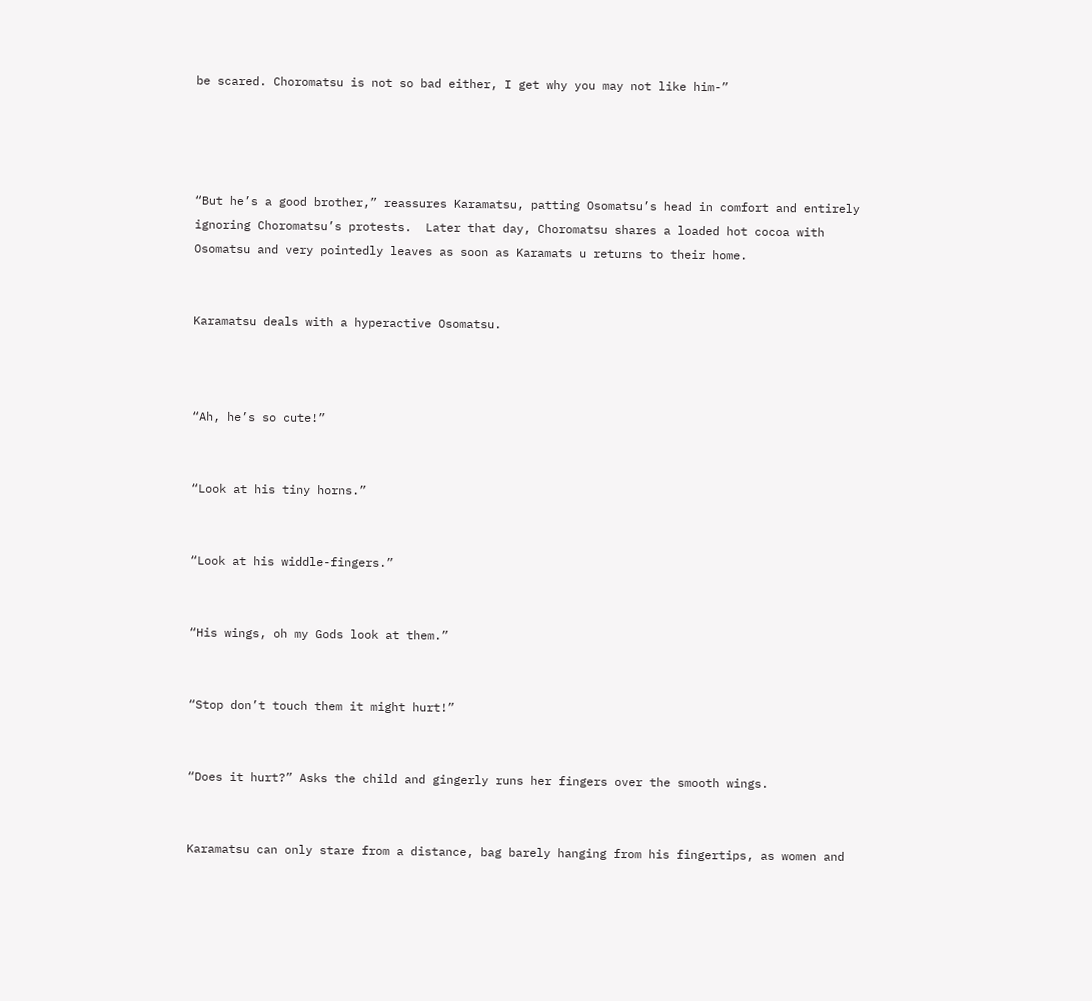be scared. Choromatsu is not so bad either, I get why you may not like him-”




“But he’s a good brother,” reassures Karamatsu, patting Osomatsu’s head in comfort and entirely ignoring Choromatsu’s protests.  Later that day, Choromatsu shares a loaded hot cocoa with Osomatsu and very pointedly leaves as soon as Karamats u returns to their home.


Karamatsu deals with a hyperactive Osomatsu.



“Ah, he’s so cute!”


“Look at his tiny horns.”


“Look at his widdle-fingers.”


“His wings, oh my Gods look at them.”


“Stop don’t touch them it might hurt!”


“Does it hurt?” Asks the child and gingerly runs her fingers over the smooth wings.


Karamatsu can only stare from a distance, bag barely hanging from his fingertips, as women and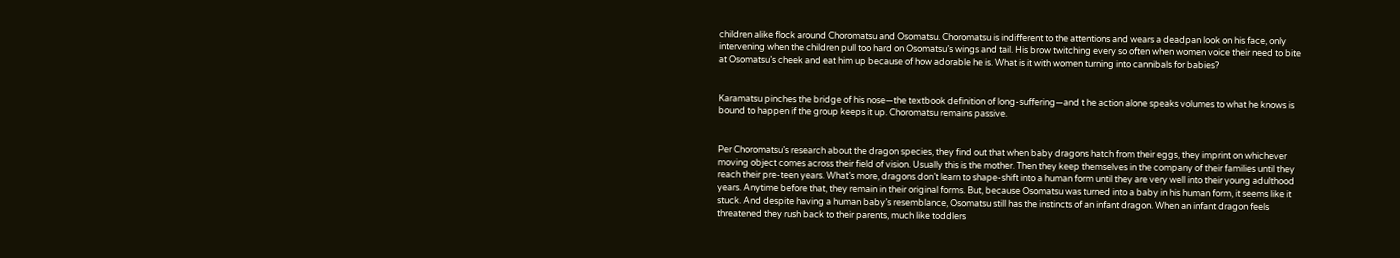children alike flock around Choromatsu and Osomatsu. Choromatsu is indifferent to the attentions and wears a deadpan look on his face, only intervening when the children pull too hard on Osomatsu’s wings and tail. His brow twitching every so often when women voice their need to bite at Osomatsu’s cheek and eat him up because of how adorable he is. What is it with women turning into cannibals for babies?


Karamatsu pinches the bridge of his nose—the textbook definition of long-suffering—and t he action alone speaks volumes to what he knows is bound to happen if the group keeps it up. Choromatsu remains passive.


Per Choromatsu’s research about the dragon species, they find out that when baby dragons hatch from their eggs, they imprint on whichever moving object comes across their field of vision. Usually this is the mother. Then they keep themselves in the company of their families until they reach their pre-teen years. What’s more, dragons don’t learn to shape-shift into a human form until they are very well into their young adulthood years. Anytime before that, they remain in their original forms. But, because Osomatsu was turned into a baby in his human form, it seems like it stuck. And despite having a human baby’s resemblance, Osomatsu still has the instincts of an infant dragon. When an infant dragon feels threatened they rush back to their parents, much like toddlers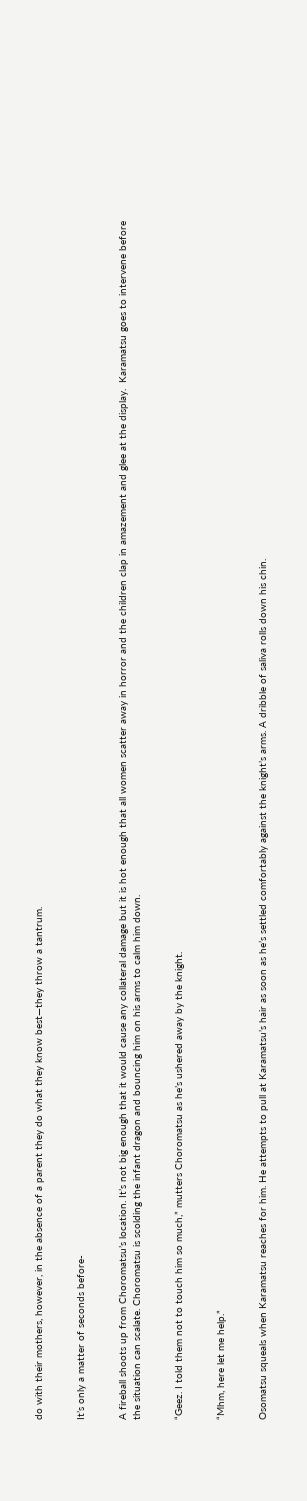do with their mothers, however, in the absence of a parent they do what they know best—they throw a tantrum.


It’s only a matter of seconds before-


A fireball shoots up from Choromatsu’s location. It’s not big enough that it would cause any collateral damage but it is hot enough that all women scatter away in horror and the children clap in amazement and glee at the display.  Karamatsu goes to intervene before the situation can scalate. Choromatsu is scolding the infant dragon and bouncing him on his arms to calm him down.


“Geez. I told them not to touch him so much,” mutters Choromatsu as he’s ushered away by the knight.


“Mhm, here let me help.”


Osomatsu squeals when Karamatsu reaches for him. He attempts to pull at Karamatsu’s hair as soon as he’s settled comfortably against the knight’s arms. A dribble of saliva rolls down his chin.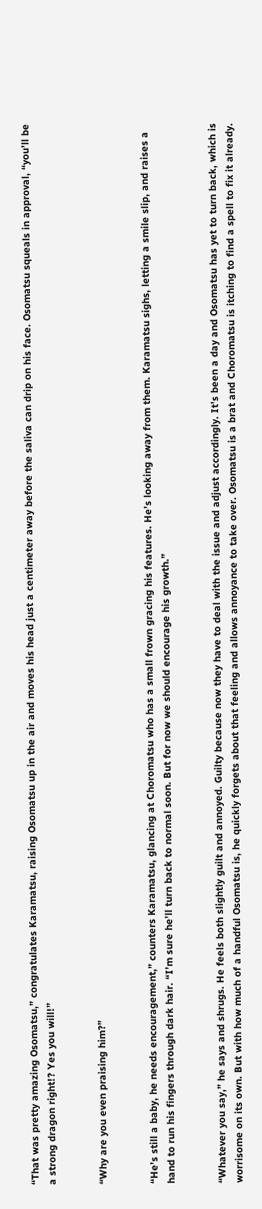“That was pretty amazing Osomatsu,” congratulates Karamatsu, raising Osomatsu up in the air and moves his head just a centimeter away before the saliva can drip on his face. Osomatsu squeals in approval, “you’ll be a strong dragon right!? Yes you will!”


“Why are you even praising him?”


“He’s still a baby, he needs encouragement,” counters Karamatsu, glancing at Choromatsu who has a small frown gracing his features. He’s looking away from them. Karamatsu sighs, letting a smile slip, and raises a hand to run his fingers through dark hair. “I’m sure he’ll turn back to normal soon. But for now we should encourage his growth.”


“Whatever you say,” he says and shrugs. He feels both slightly guilt and annoyed. Guilty because now they have to deal with the issue and adjust accordingly. It’s been a day and Osomatsu has yet to turn back, which is worrisome on its own. But with how much of a handful Osomatsu is, he quickly forgets about that feeling and allows annoyance to take over. Osomatsu is a brat and Choromatsu is itching to find a spell to fix it already.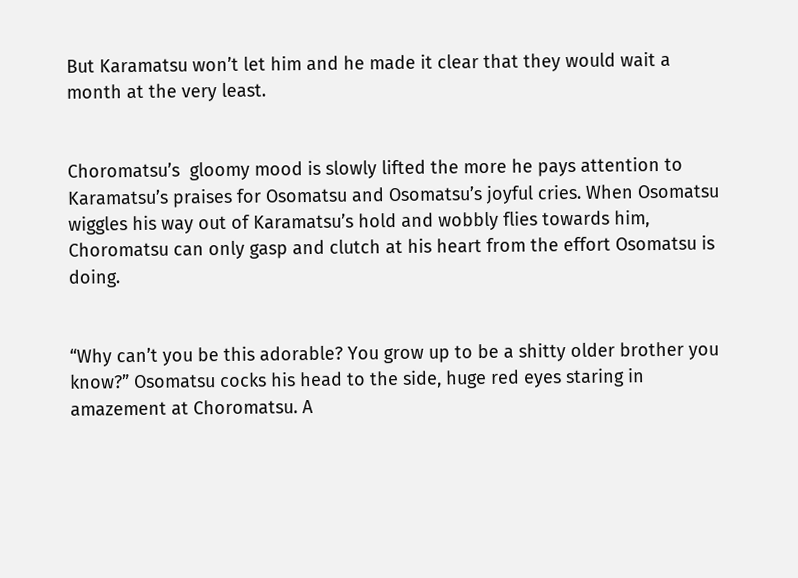But Karamatsu won’t let him and he made it clear that they would wait a month at the very least.


Choromatsu’s  gloomy mood is slowly lifted the more he pays attention to Karamatsu’s praises for Osomatsu and Osomatsu’s joyful cries. When Osomatsu wiggles his way out of Karamatsu’s hold and wobbly flies towards him, Choromatsu can only gasp and clutch at his heart from the effort Osomatsu is doing.


“Why can’t you be this adorable? You grow up to be a shitty older brother you know?” Osomatsu cocks his head to the side, huge red eyes staring in amazement at Choromatsu. A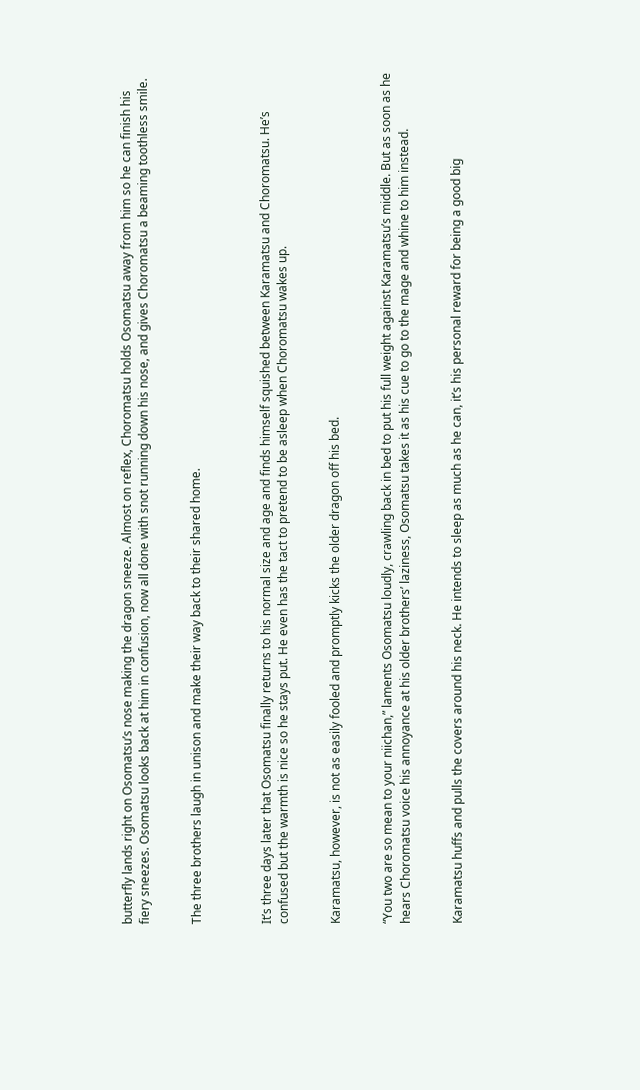butterfly lands right on Osomatsu’s nose making the dragon sneeze. Almost on reflex, Choromatsu holds Osomatsu away from him so he can finish his fiery sneezes. Osomatsu looks back at him in confusion, now all done with snot running down his nose, and gives Choromatsu a beaming toothless smile.


The three brothers laugh in unison and make their way back to their shared home.



It’s three days later that Osomatsu finally returns to his normal size and age and finds himself squished between Karamatsu and Choromatsu. He’s confused but the warmth is nice so he stays put. He even has the tact to pretend to be asleep when Choromatsu wakes up.


Karamatsu, however, is not as easily fooled and promptly kicks the older dragon off his bed.


“You two are so mean to your niichan,” laments Osomatsu loudly, crawling back in bed to put his full weight against Karamatsu’s middle. But as soon as he hears Choromatsu voice his annoyance at his older brothers’ laziness, Osomatsu takes it as his cue to go to the mage and whine to him instead.


Karamatsu huffs and pulls the covers around his neck. He intends to sleep as much as he can, it’s his personal reward for being a good big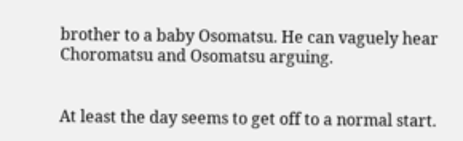brother to a baby Osomatsu. He can vaguely hear  Choromatsu and Osomatsu arguing.


At least the day seems to get off to a normal start.